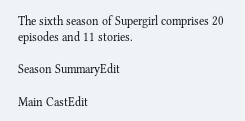The sixth season of Supergirl comprises 20 episodes and 11 stories.

Season SummaryEdit

Main CastEdit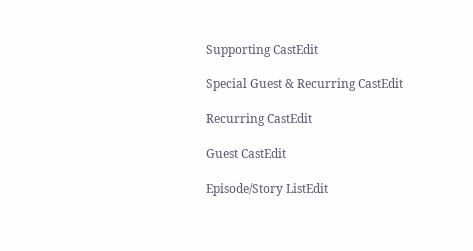Supporting CastEdit

Special Guest & Recurring CastEdit

Recurring CastEdit

Guest CastEdit

Episode/Story ListEdit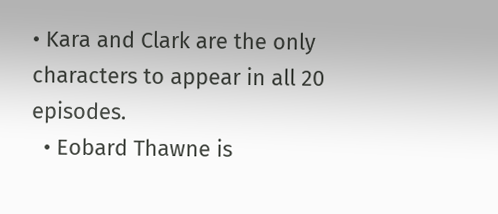• Kara and Clark are the only characters to appear in all 20 episodes.
  • Eobard Thawne is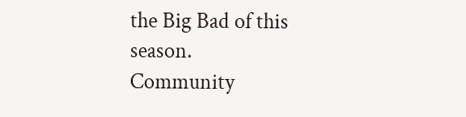the Big Bad of this season.
Community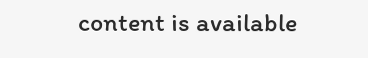content is available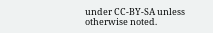under CC-BY-SA unless otherwise noted.